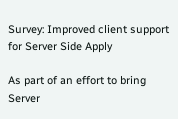Survey: Improved client support for Server Side Apply

As part of an effort to bring Server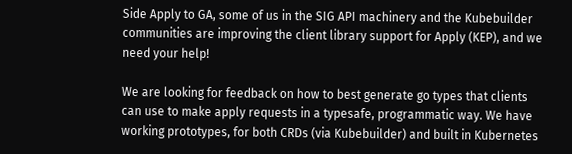Side Apply to GA, some of us in the SIG API machinery and the Kubebuilder communities are improving the client library support for Apply (KEP), and we need your help!

We are looking for feedback on how to best generate go types that clients can use to make apply requests in a typesafe, programmatic way. We have working prototypes, for both CRDs (via Kubebuilder) and built in Kubernetes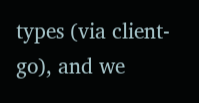types (via client-go), and we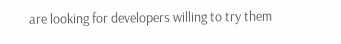are looking for developers willing to try them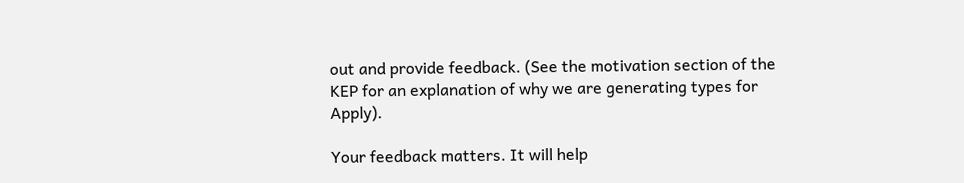out and provide feedback. (See the motivation section of the KEP for an explanation of why we are generating types for Apply).

Your feedback matters. It will help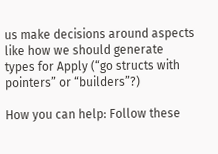us make decisions around aspects like how we should generate types for Apply (“go structs with pointers” or “builders”?)

How you can help: Follow these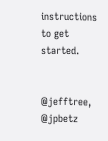instructions to get started.


@jefftree, @jpbetz